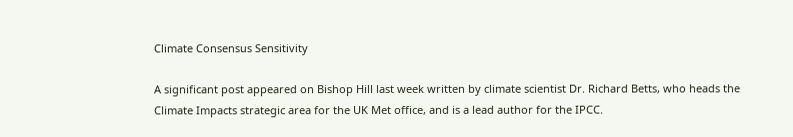Climate Consensus Sensitivity

A significant post appeared on Bishop Hill last week written by climate scientist Dr. Richard Betts, who heads the Climate Impacts strategic area for the UK Met office, and is a lead author for the IPCC.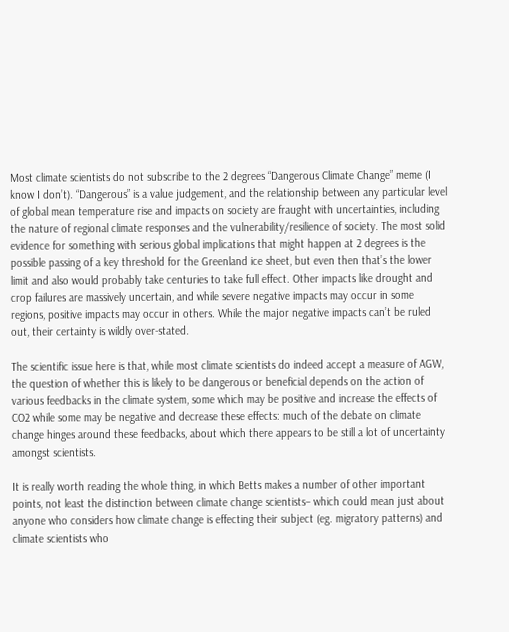Most climate scientists do not subscribe to the 2 degrees “Dangerous Climate Change” meme (I know I don’t). “Dangerous” is a value judgement, and the relationship between any particular level of global mean temperature rise and impacts on society are fraught with uncertainties, including the nature of regional climate responses and the vulnerability/resilience of society. The most solid evidence for something with serious global implications that might happen at 2 degrees is the possible passing of a key threshold for the Greenland ice sheet, but even then that’s the lower limit and also would probably take centuries to take full effect. Other impacts like drought and crop failures are massively uncertain, and while severe negative impacts may occur in some regions, positive impacts may occur in others. While the major negative impacts can’t be ruled out, their certainty is wildly over-stated.

The scientific issue here is that, while most climate scientists do indeed accept a measure of AGW, the question of whether this is likely to be dangerous or beneficial depends on the action of various feedbacks in the climate system, some which may be positive and increase the effects of CO2 while some may be negative and decrease these effects: much of the debate on climate change hinges around these feedbacks, about which there appears to be still a lot of uncertainty amongst scientists.

It is really worth reading the whole thing, in which Betts makes a number of other important points, not least the distinction between climate change scientists– which could mean just about anyone who considers how climate change is effecting their subject (eg. migratory patterns) and climate scientists who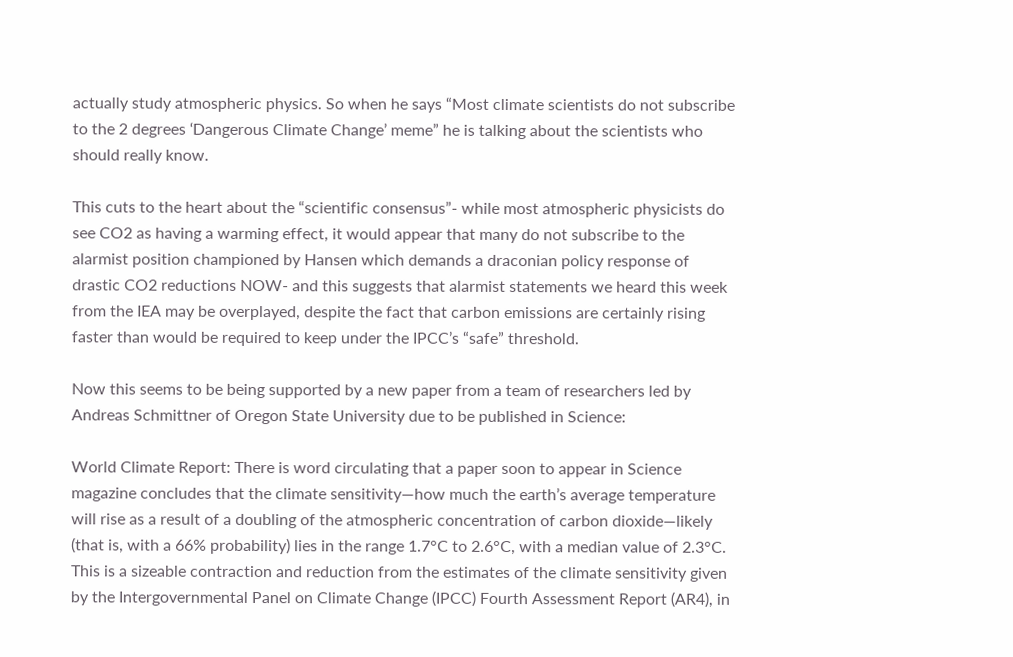actually study atmospheric physics. So when he says “Most climate scientists do not subscribe to the 2 degrees ‘Dangerous Climate Change’ meme” he is talking about the scientists who should really know.

This cuts to the heart about the “scientific consensus”- while most atmospheric physicists do see CO2 as having a warming effect, it would appear that many do not subscribe to the alarmist position championed by Hansen which demands a draconian policy response of drastic CO2 reductions NOW- and this suggests that alarmist statements we heard this week from the IEA may be overplayed, despite the fact that carbon emissions are certainly rising faster than would be required to keep under the IPCC’s “safe” threshold.

Now this seems to be being supported by a new paper from a team of researchers led by Andreas Schmittner of Oregon State University due to be published in Science:

World Climate Report: There is word circulating that a paper soon to appear in Science magazine concludes that the climate sensitivity—how much the earth’s average temperature will rise as a result of a doubling of the atmospheric concentration of carbon dioxide—likely (that is, with a 66% probability) lies in the range 1.7°C to 2.6°C, with a median value of 2.3°C. This is a sizeable contraction and reduction from the estimates of the climate sensitivity given by the Intergovernmental Panel on Climate Change (IPCC) Fourth Assessment Report (AR4), in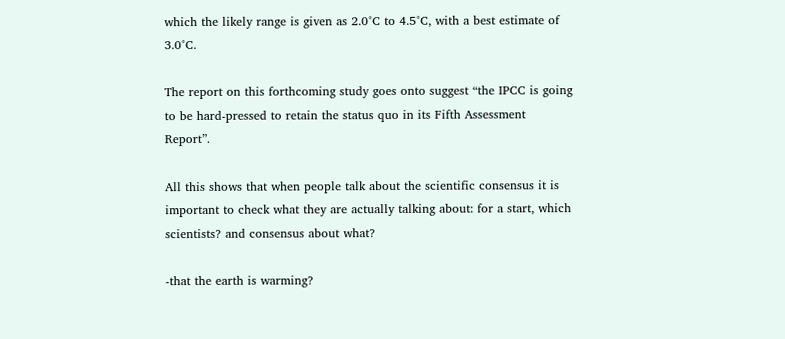which the likely range is given as 2.0°C to 4.5°C, with a best estimate of 3.0°C.

The report on this forthcoming study goes onto suggest “the IPCC is going to be hard-pressed to retain the status quo in its Fifth Assessment Report”.

All this shows that when people talk about the scientific consensus it is important to check what they are actually talking about: for a start, which scientists? and consensus about what?

-that the earth is warming?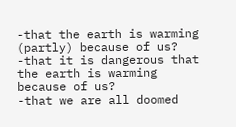-that the earth is warming (partly) because of us?
-that it is dangerous that the earth is warming because of us?
-that we are all doomed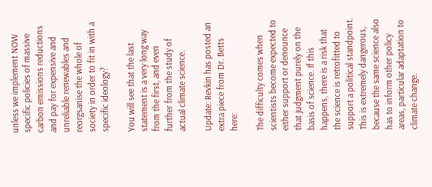unless we implement NOW specific policies of massive carbon emissions reductions and pay for expensive and unreliable renewables and reorgsanise the whole of society in order to fit in with a specific ideology?

You will see that the last statement is a very long way from the first, and even further from the study of actual climate science.

Update: Revkin has posted an extra piece from Dr. Betts here:

The difficulty comes when scientists become expected to either support or denounce that judgment purely on the basis of science. If this happens, there is a risk that the science is retrofitted to support a political standpoint. This is extremely dangerous, because the same science also has to inform other policy areas, particular adaptation to climate change.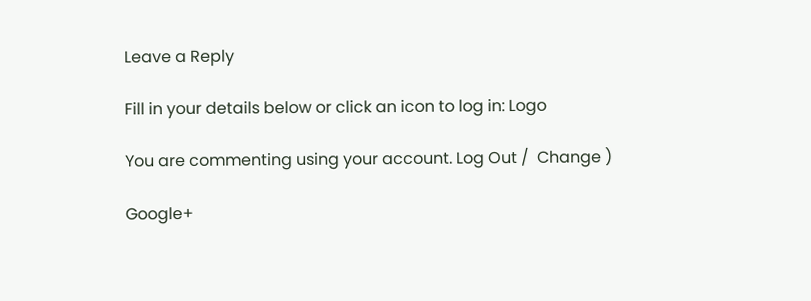Leave a Reply

Fill in your details below or click an icon to log in: Logo

You are commenting using your account. Log Out /  Change )

Google+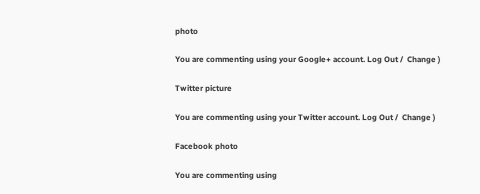photo

You are commenting using your Google+ account. Log Out /  Change )

Twitter picture

You are commenting using your Twitter account. Log Out /  Change )

Facebook photo

You are commenting using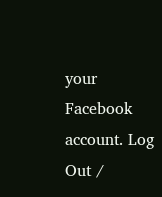your Facebook account. Log Out /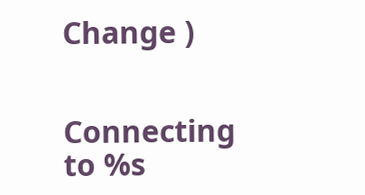Change )


Connecting to %s